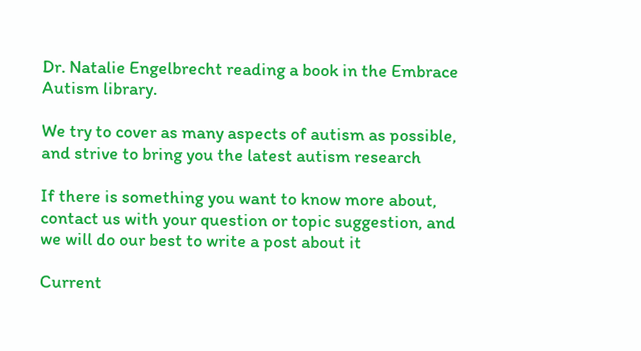Dr. Natalie Engelbrecht reading a book in the Embrace Autism library.

We try to cover as many aspects of autism as possible, and strive to bring you the latest autism research

If there is something you want to know more about, contact us with your question or topic suggestion, and we will do our best to write a post about it

Current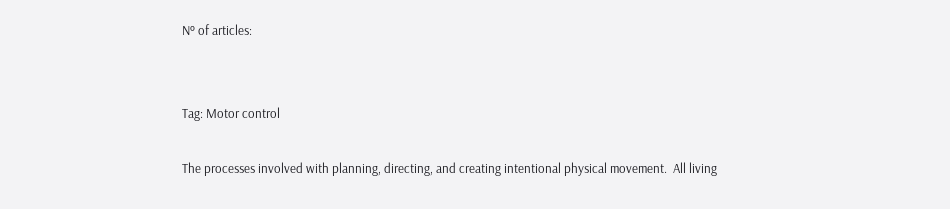Nº of articles:


Tag: Motor control

The processes involved with planning, directing, and creating intentional physical movement.  All living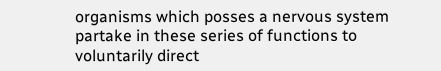organisms which posses a nervous system partake in these series of functions to voluntarily direct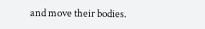and move their bodies.